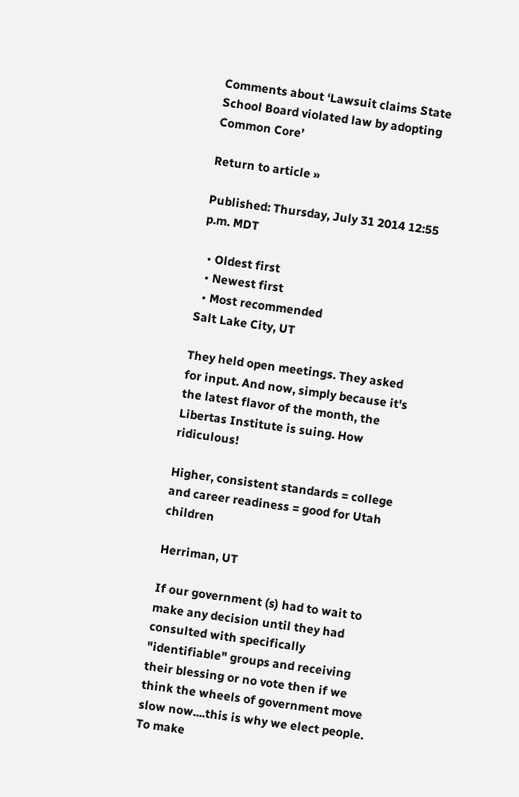Comments about ‘Lawsuit claims State School Board violated law by adopting Common Core’

Return to article »

Published: Thursday, July 31 2014 12:55 p.m. MDT

  • Oldest first
  • Newest first
  • Most recommended
Salt Lake City, UT

They held open meetings. They asked for input. And now, simply because it's the latest flavor of the month, the Libertas Institute is suing. How ridiculous!

Higher, consistent standards = college and career readiness = good for Utah children

Herriman, UT

If our government (s) had to wait to make any decision until they had consulted with specifically "identifiable" groups and receiving their blessing or no vote then if we think the wheels of government move slow now....this is why we elect people. To make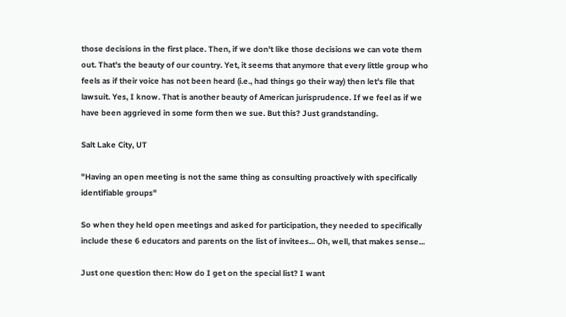those decisions in the first place. Then, if we don't like those decisions we can vote them out. That's the beauty of our country. Yet, it seems that anymore that every little group who feels as if their voice has not been heard (i.e., had things go their way) then let's file that lawsuit. Yes, I know. That is another beauty of American jurisprudence. If we feel as if we have been aggrieved in some form then we sue. But this? Just grandstanding.

Salt Lake City, UT

"Having an open meeting is not the same thing as consulting proactively with specifically identifiable groups"

So when they held open meetings and asked for participation, they needed to specifically include these 6 educators and parents on the list of invitees... Oh, well, that makes sense...

Just one question then: How do I get on the special list? I want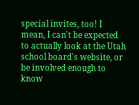special invites, too! I mean, I can't be expected to actually look at the Utah school board's website, or be involved enough to know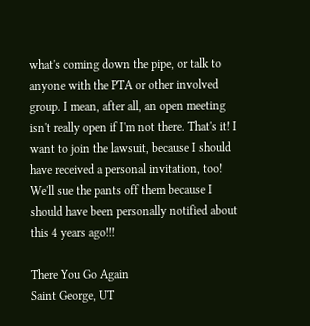what's coming down the pipe, or talk to anyone with the PTA or other involved group. I mean, after all, an open meeting isn't really open if I'm not there. That's it! I want to join the lawsuit, because I should have received a personal invitation, too! We'll sue the pants off them because I should have been personally notified about this 4 years ago!!!

There You Go Again
Saint George, UT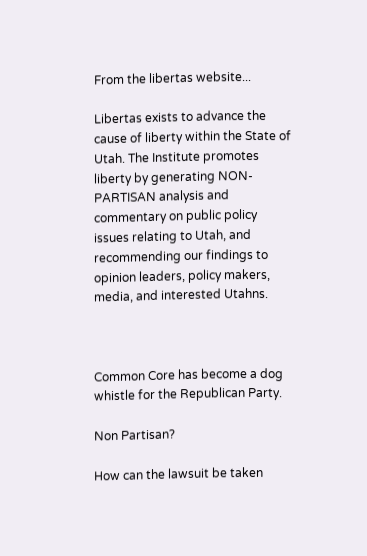From the libertas website...

Libertas exists to advance the cause of liberty within the State of Utah. The Institute promotes liberty by generating NON-PARTISAN analysis and commentary on public policy issues relating to Utah, and recommending our findings to opinion leaders, policy makers, media, and interested Utahns.



Common Core has become a dog whistle for the Republican Party.

Non Partisan?

How can the lawsuit be taken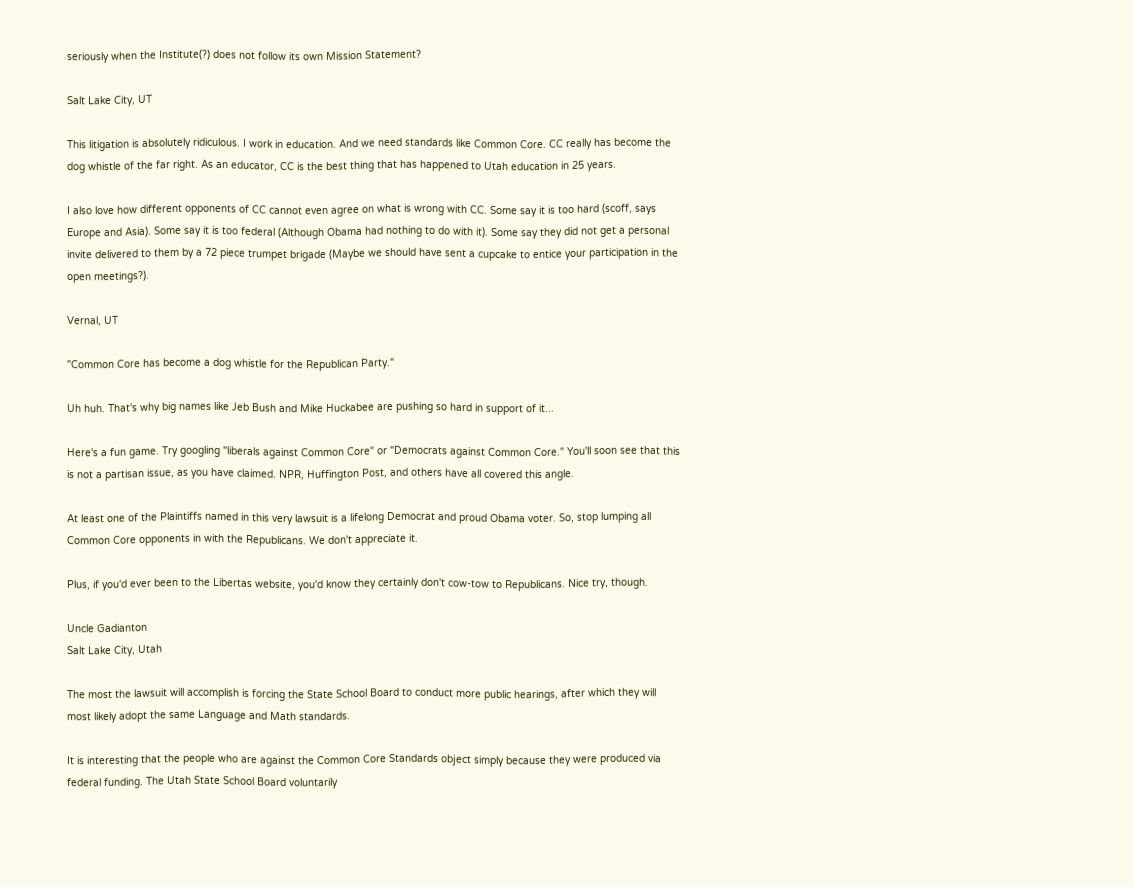seriously when the Institute(?) does not follow its own Mission Statement?

Salt Lake City, UT

This litigation is absolutely ridiculous. I work in education. And we need standards like Common Core. CC really has become the dog whistle of the far right. As an educator, CC is the best thing that has happened to Utah education in 25 years.

I also love how different opponents of CC cannot even agree on what is wrong with CC. Some say it is too hard (scoff, says Europe and Asia). Some say it is too federal (Although Obama had nothing to do with it). Some say they did not get a personal invite delivered to them by a 72 piece trumpet brigade (Maybe we should have sent a cupcake to entice your participation in the open meetings?).

Vernal, UT

"Common Core has become a dog whistle for the Republican Party."

Uh huh. That's why big names like Jeb Bush and Mike Huckabee are pushing so hard in support of it...

Here's a fun game. Try googling "liberals against Common Core" or "Democrats against Common Core." You'll soon see that this is not a partisan issue, as you have claimed. NPR, Huffington Post, and others have all covered this angle.

At least one of the Plaintiffs named in this very lawsuit is a lifelong Democrat and proud Obama voter. So, stop lumping all Common Core opponents in with the Republicans. We don't appreciate it.

Plus, if you'd ever been to the Libertas website, you'd know they certainly don't cow-tow to Republicans. Nice try, though.

Uncle Gadianton
Salt Lake City, Utah

The most the lawsuit will accomplish is forcing the State School Board to conduct more public hearings, after which they will most likely adopt the same Language and Math standards.

It is interesting that the people who are against the Common Core Standards object simply because they were produced via federal funding. The Utah State School Board voluntarily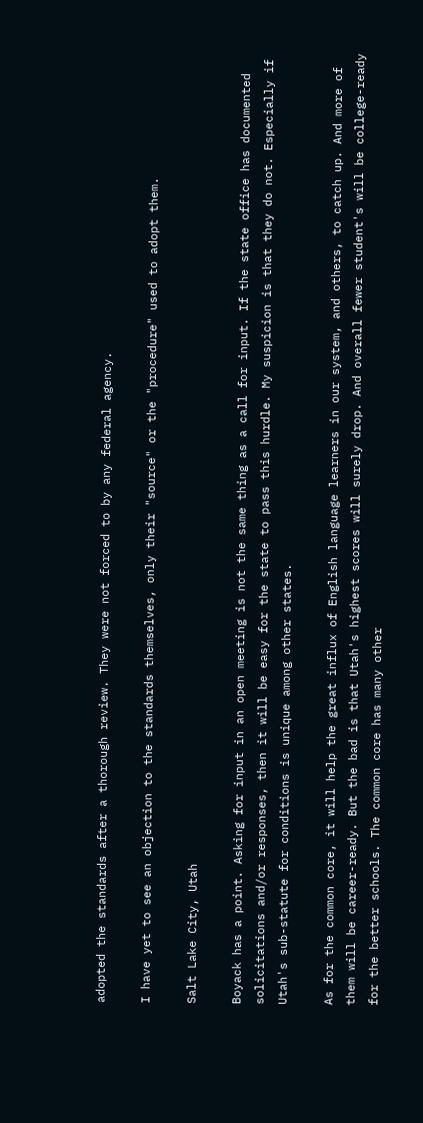adopted the standards after a thorough review. They were not forced to by any federal agency.

I have yet to see an objection to the standards themselves, only their "source" or the "procedure" used to adopt them.

Salt Lake City, Utah

Boyack has a point. Asking for input in an open meeting is not the same thing as a call for input. If the state office has documented solicitations and/or responses, then it will be easy for the state to pass this hurdle. My suspicion is that they do not. Especially if Utah's sub-statute for conditions is unique among other states.

As for the common core, it will help the great influx of English language learners in our system, and others, to catch up. And more of them will be career-ready. But the bad is that Utah's highest scores will surely drop. And overall fewer student's will be college-ready for the better schools. The common core has many other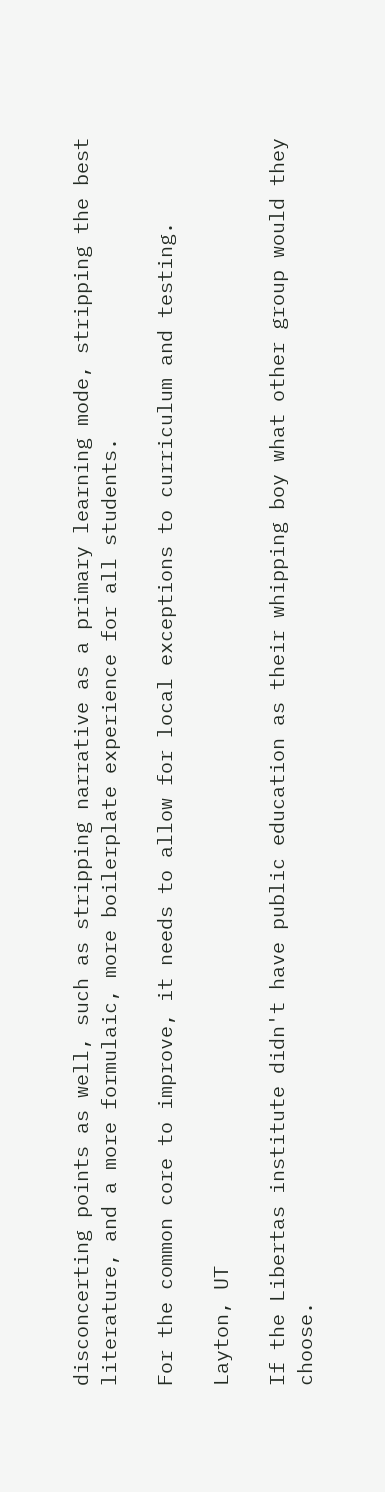disconcerting points as well, such as stripping narrative as a primary learning mode, stripping the best literature, and a more formulaic, more boilerplate experience for all students.

For the common core to improve, it needs to allow for local exceptions to curriculum and testing.

Layton, UT

If the Libertas institute didn't have public education as their whipping boy what other group would they choose.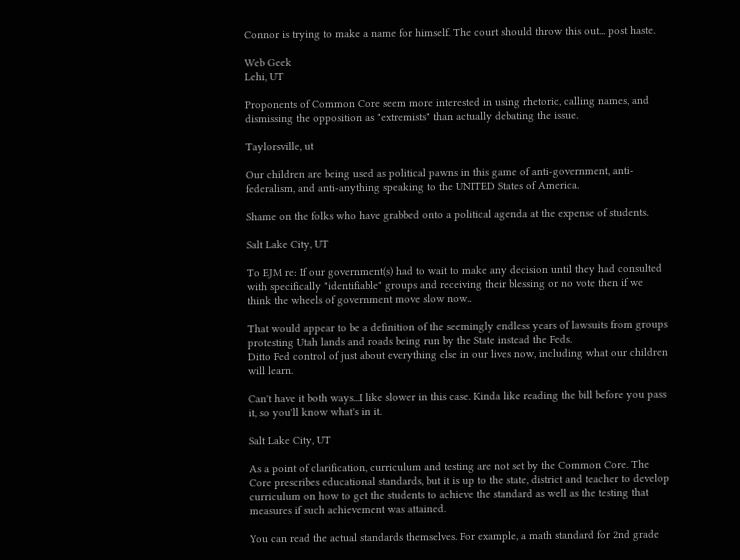Connor is trying to make a name for himself. The court should throw this out... post haste.

Web Geek
Lehi, UT

Proponents of Common Core seem more interested in using rhetoric, calling names, and dismissing the opposition as "extremists" than actually debating the issue.

Taylorsville, ut

Our children are being used as political pawns in this game of anti-government, anti-federalism, and anti-anything speaking to the UNITED States of America.

Shame on the folks who have grabbed onto a political agenda at the expense of students.

Salt Lake City, UT

To EJM re: If our government(s) had to wait to make any decision until they had consulted with specifically "identifiable" groups and receiving their blessing or no vote then if we think the wheels of government move slow now..

That would appear to be a definition of the seemingly endless years of lawsuits from groups protesting Utah lands and roads being run by the State instead the Feds.
Ditto Fed control of just about everything else in our lives now, including what our children will learn.

Can't have it both ways...I like slower in this case. Kinda like reading the bill before you pass it, so you'll know what's in it.

Salt Lake City, UT

As a point of clarification, curriculum and testing are not set by the Common Core. The Core prescribes educational standards, but it is up to the state, district and teacher to develop curriculum on how to get the students to achieve the standard as well as the testing that measures if such achievement was attained.

You can read the actual standards themselves. For example, a math standard for 2nd grade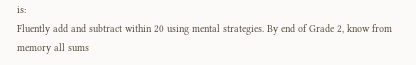is:
Fluently add and subtract within 20 using mental strategies. By end of Grade 2, know from memory all sums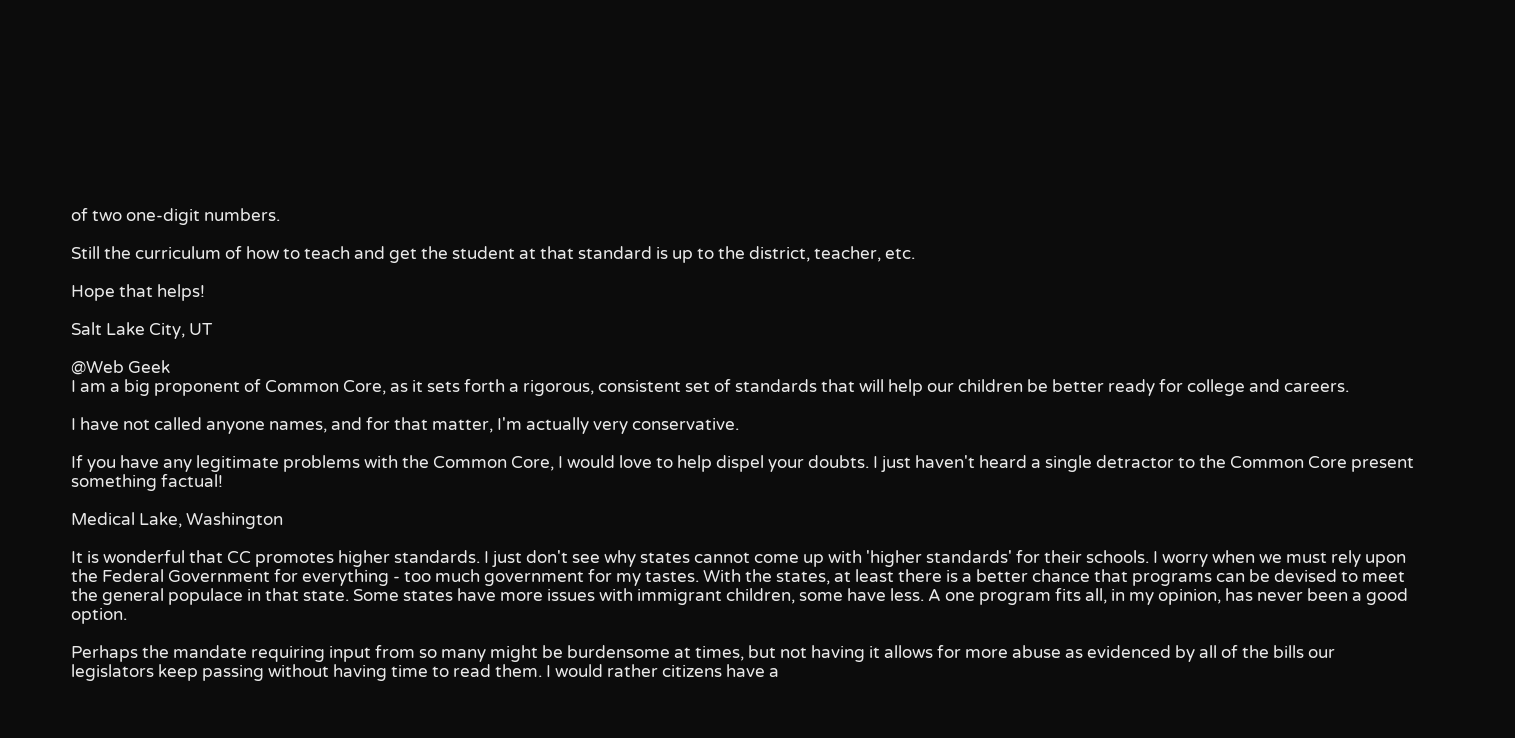of two one-digit numbers.

Still the curriculum of how to teach and get the student at that standard is up to the district, teacher, etc.

Hope that helps!

Salt Lake City, UT

@Web Geek
I am a big proponent of Common Core, as it sets forth a rigorous, consistent set of standards that will help our children be better ready for college and careers.

I have not called anyone names, and for that matter, I'm actually very conservative.

If you have any legitimate problems with the Common Core, I would love to help dispel your doubts. I just haven't heard a single detractor to the Common Core present something factual!

Medical Lake, Washington

It is wonderful that CC promotes higher standards. I just don't see why states cannot come up with 'higher standards' for their schools. I worry when we must rely upon the Federal Government for everything - too much government for my tastes. With the states, at least there is a better chance that programs can be devised to meet the general populace in that state. Some states have more issues with immigrant children, some have less. A one program fits all, in my opinion, has never been a good option.

Perhaps the mandate requiring input from so many might be burdensome at times, but not having it allows for more abuse as evidenced by all of the bills our legislators keep passing without having time to read them. I would rather citizens have a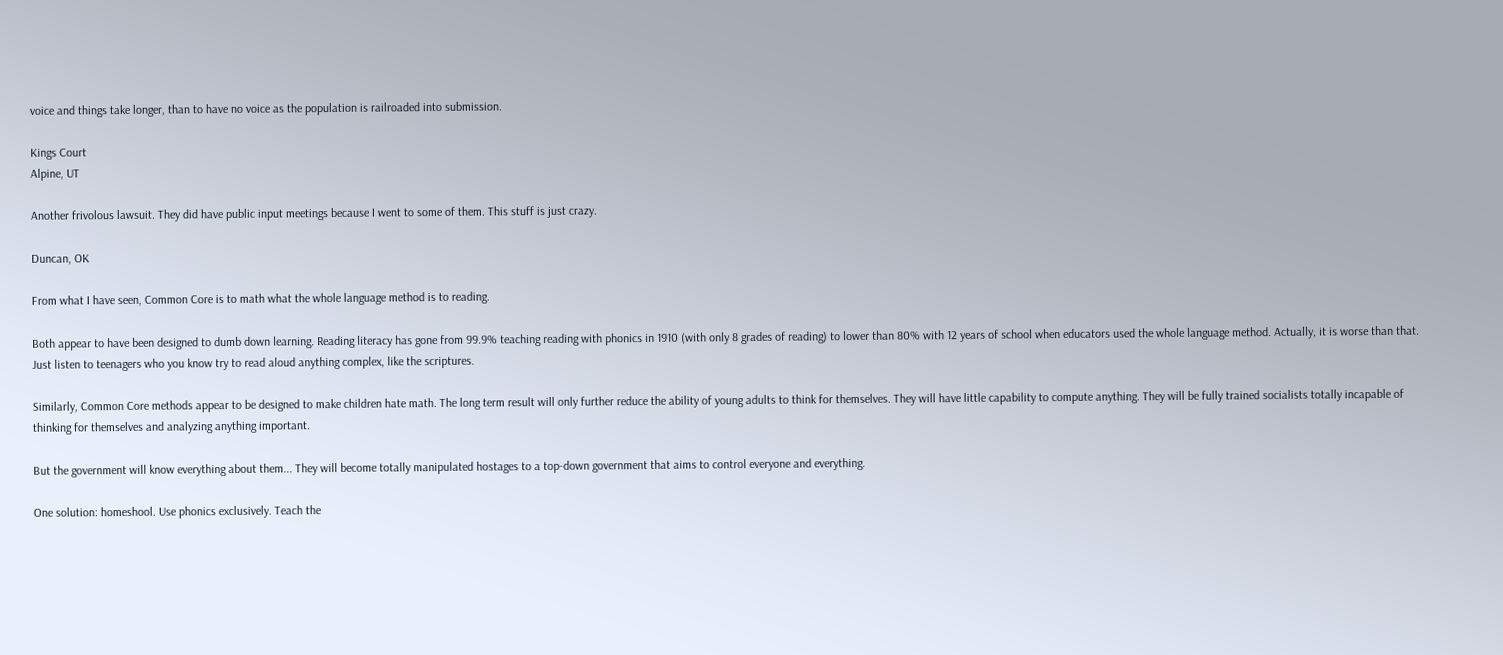voice and things take longer, than to have no voice as the population is railroaded into submission.

Kings Court
Alpine, UT

Another frivolous lawsuit. They did have public input meetings because I went to some of them. This stuff is just crazy.

Duncan, OK

From what I have seen, Common Core is to math what the whole language method is to reading.

Both appear to have been designed to dumb down learning. Reading literacy has gone from 99.9% teaching reading with phonics in 1910 (with only 8 grades of reading) to lower than 80% with 12 years of school when educators used the whole language method. Actually, it is worse than that. Just listen to teenagers who you know try to read aloud anything complex, like the scriptures.

Similarly, Common Core methods appear to be designed to make children hate math. The long term result will only further reduce the ability of young adults to think for themselves. They will have little capability to compute anything. They will be fully trained socialists totally incapable of thinking for themselves and analyzing anything important.

But the government will know everything about them... They will become totally manipulated hostages to a top-down government that aims to control everyone and everything.

One solution: homeshool. Use phonics exclusively. Teach the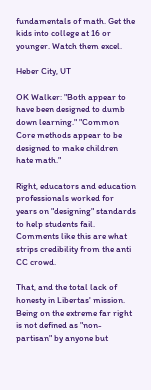fundamentals of math. Get the kids into college at 16 or younger. Watch them excel.

Heber City, UT

OK Walker: "Both appear to have been designed to dumb down learning." "Common Core methods appear to be designed to make children hate math."

Right, educators and education professionals worked for years on "designing" standards to help students fail. Comments like this are what strips credibility from the anti CC crowd.

That, and the total lack of honesty in Libertas' mission. Being on the extreme far right is not defined as "non-partisan" by anyone but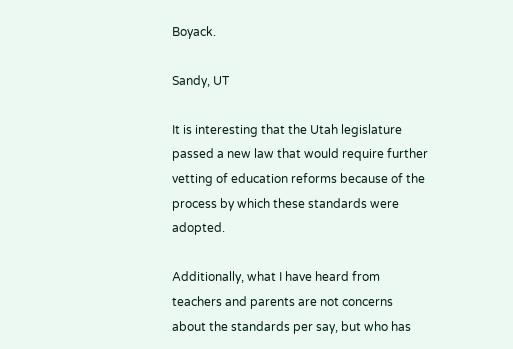Boyack.

Sandy, UT

It is interesting that the Utah legislature passed a new law that would require further vetting of education reforms because of the process by which these standards were adopted.

Additionally, what I have heard from teachers and parents are not concerns about the standards per say, but who has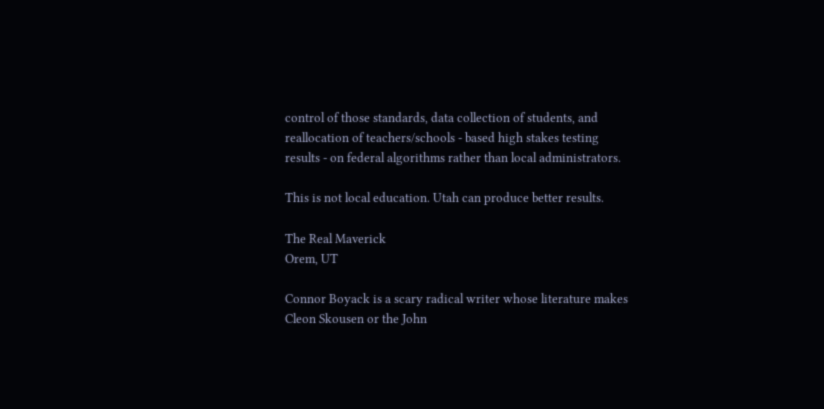control of those standards, data collection of students, and reallocation of teachers/schools - based high stakes testing results - on federal algorithms rather than local administrators.

This is not local education. Utah can produce better results.

The Real Maverick
Orem, UT

Connor Boyack is a scary radical writer whose literature makes Cleon Skousen or the John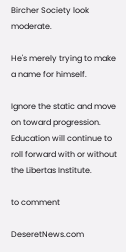Bircher Society look moderate.

He's merely trying to make a name for himself.

Ignore the static and move on toward progression. Education will continue to roll forward with or without the Libertas Institute.

to comment

DeseretNews.com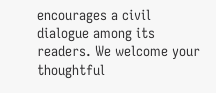encourages a civil dialogue among its readers. We welcome your thoughtful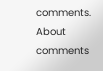comments.
About comments